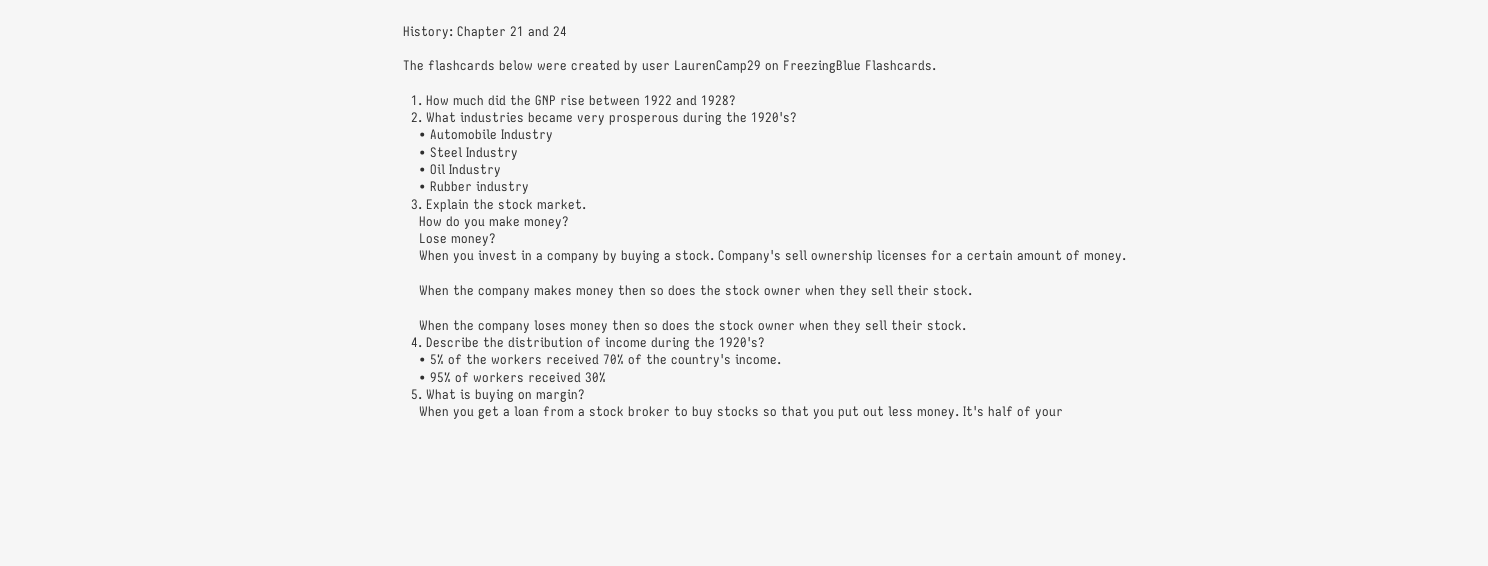History: Chapter 21 and 24

The flashcards below were created by user LaurenCamp29 on FreezingBlue Flashcards.

  1. How much did the GNP rise between 1922 and 1928?
  2. What industries became very prosperous during the 1920's?
    • Automobile Industry
    • Steel Industry
    • Oil Industry
    • Rubber industry
  3. Explain the stock market.
    How do you make money?
    Lose money?
    When you invest in a company by buying a stock. Company's sell ownership licenses for a certain amount of money.

    When the company makes money then so does the stock owner when they sell their stock.

    When the company loses money then so does the stock owner when they sell their stock.
  4. Describe the distribution of income during the 1920's?
    • 5% of the workers received 70% of the country's income.
    • 95% of workers received 30%
  5. What is buying on margin?
    When you get a loan from a stock broker to buy stocks so that you put out less money. It's half of your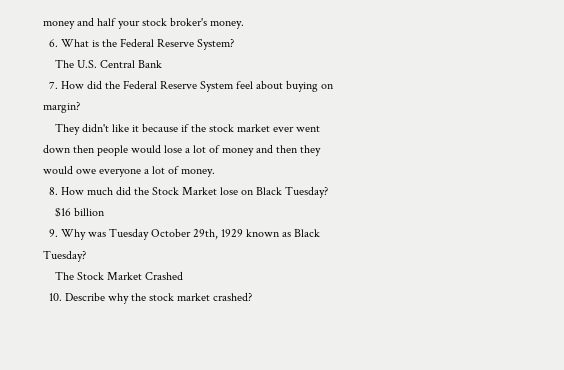money and half your stock broker's money.
  6. What is the Federal Reserve System?
    The U.S. Central Bank
  7. How did the Federal Reserve System feel about buying on margin?
    They didn't like it because if the stock market ever went down then people would lose a lot of money and then they would owe everyone a lot of money.
  8. How much did the Stock Market lose on Black Tuesday?
    $16 billion
  9. Why was Tuesday October 29th, 1929 known as Black Tuesday?
    The Stock Market Crashed
  10. Describe why the stock market crashed?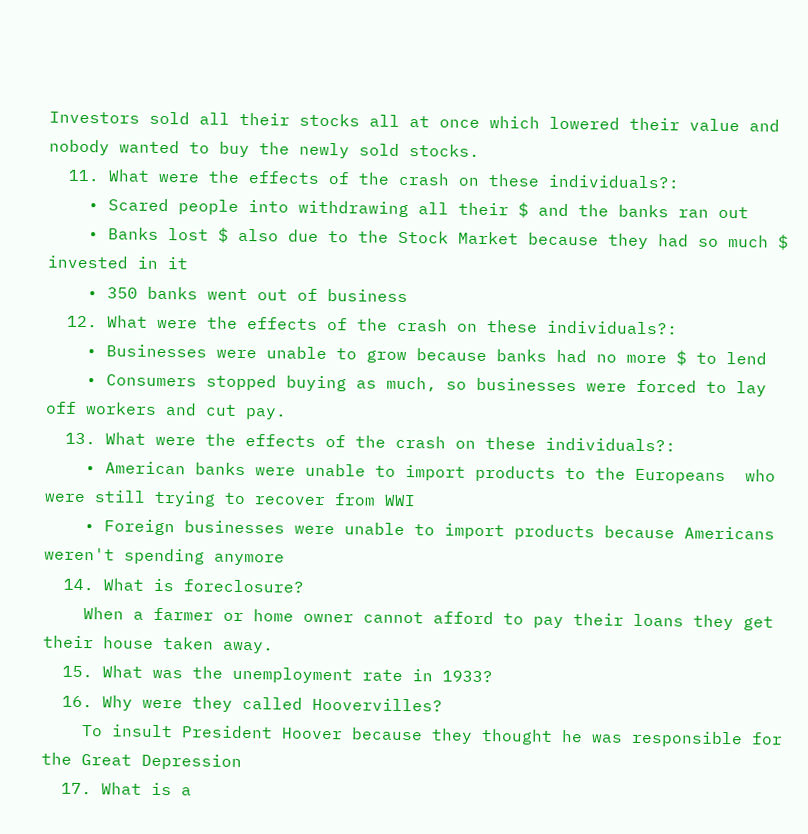Investors sold all their stocks all at once which lowered their value and nobody wanted to buy the newly sold stocks.
  11. What were the effects of the crash on these individuals?:
    • Scared people into withdrawing all their $ and the banks ran out
    • Banks lost $ also due to the Stock Market because they had so much $ invested in it
    • 350 banks went out of business
  12. What were the effects of the crash on these individuals?:
    • Businesses were unable to grow because banks had no more $ to lend
    • Consumers stopped buying as much, so businesses were forced to lay off workers and cut pay.
  13. What were the effects of the crash on these individuals?:
    • American banks were unable to import products to the Europeans  who were still trying to recover from WWI
    • Foreign businesses were unable to import products because Americans weren't spending anymore
  14. What is foreclosure?
    When a farmer or home owner cannot afford to pay their loans they get their house taken away.
  15. What was the unemployment rate in 1933?
  16. Why were they called Hoovervilles?
    To insult President Hoover because they thought he was responsible for the Great Depression
  17. What is a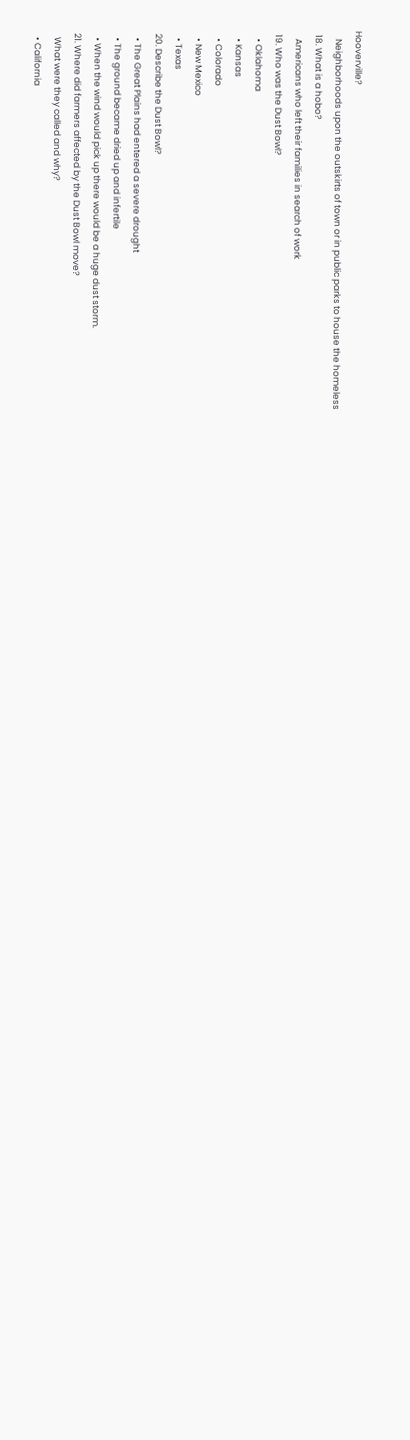Hooverville?
    Neighborhoods upon the outskirts of town or in public parks to house the homeless
  18. What is a hobo?
    Americans who left their families in search of work
  19. Who was the Dust Bowl?
    • Oklahoma
    • Kansas
    • Colorado
    • New Mexico
    • Texas
  20. Describe the Dust Bowl?
    • The Great Plains had entered a severe drought
    • The ground became dried up and infertile
    • When the wind would pick up there would be a huge dust storm.
  21. Where did farmers affected by the Dust Bowl move?
    What were they called and why?
    • California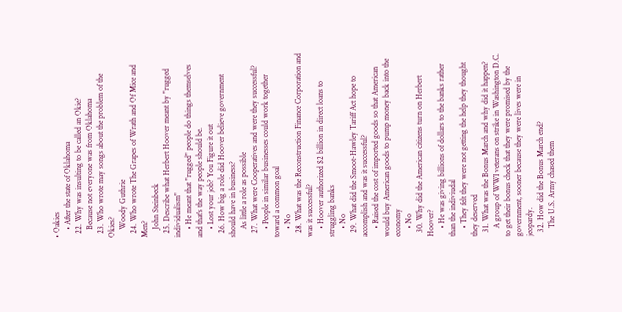• Oakies
    • After the state of Oklahoma
  22. Why was insulting to be called an Okie?
    Because not everyone was from Oklahoma
  23. Who wrote may songs about the problem of the Okies?
    Woody Guthrie
  24. Who wrote The Grapes of Wrath and Of Mice and Men?
    John Steinbeck
  25. Describe what Herbert Hoover meant by "rugged individualism"
    • He meant that "rugged" people do things themselves and that's the way people should be.
    • Lost your job? You Figure it out
  26. How big a role did Hoover believe government should have in business?
    As little a role as possible
  27. What were Cooperatives and were they successful?
    • People in similar businesses could work together toward a common goal
    • No
  28. What was the Reconstruction Finance Corporation and was it successful?
    • Hoover authorized $2 billion in direct loans to struggling banks
    • No
  29. What did the Smoot-Hawley Tariff Act hope to accomplish and was it successful?
    • Raised the cost of imported goods so that American would buy American goods to pump money back into the economy
    • No
  30. Why did the American citizens turn on Herbert Hoover?
    • He was giving billions of dollars to the banks rather than the indiviudal
    • They felt they were not getting the help they thought they deserved
  31. What was the Bonus March and why did it happen?
    A group of WWI veterans on strike in Washington D.C. to get their bonus check that they were promised by the government, sooner because they were lives were in jeopardy.
  32. How did the Bonus March end?
    The U.S. Army chased them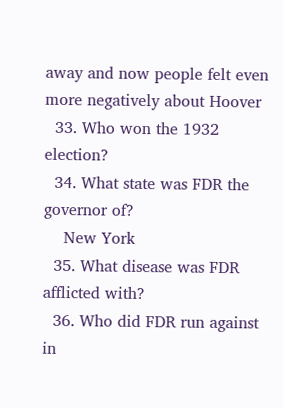away and now people felt even more negatively about Hoover
  33. Who won the 1932 election?
  34. What state was FDR the governor of?
    New York
  35. What disease was FDR afflicted with?
  36. Who did FDR run against in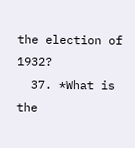the election of 1932?
  37. *What is the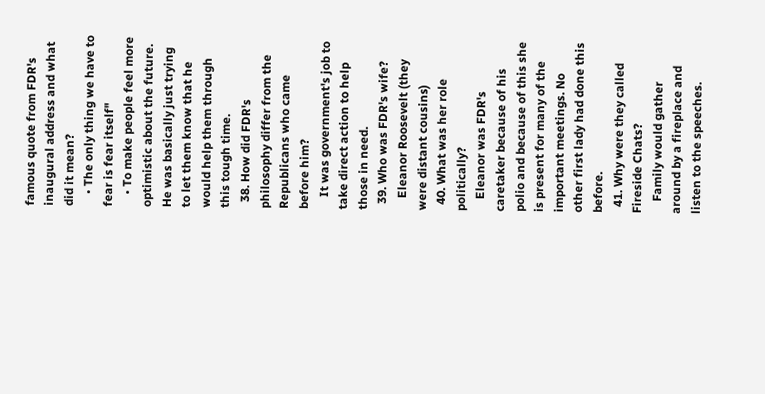famous quote from FDR's inaugural address and what did it mean?
    • The only thing we have to fear is fear itself"
    • To make people feel more optimistic about the future. He was basically just trying to let them know that he would help them through this tough time.
  38. How did FDR's philosophy differ from the Republicans who came before him?
    It was government's job to take direct action to help those in need.
  39. Who was FDR's wife?
    Eleanor Roosevelt (they were distant cousins)
  40. What was her role politically?
    Eleanor was FDR's caretaker because of his polio and because of this she is present for many of the important meetings. No other first lady had done this before.
  41. Why were they called Fireside Chats?
    Family would gather around by a fireplace and listen to the speeches.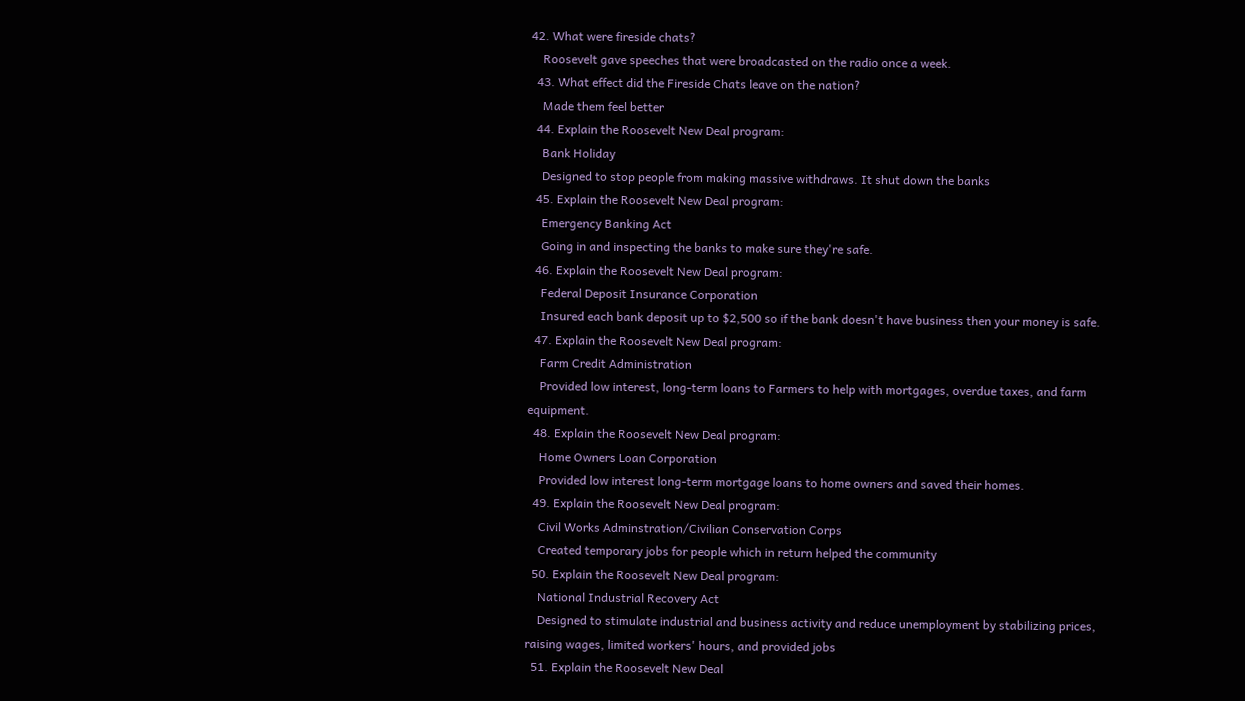42. What were fireside chats?
    Roosevelt gave speeches that were broadcasted on the radio once a week.
  43. What effect did the Fireside Chats leave on the nation?
    Made them feel better
  44. Explain the Roosevelt New Deal program:
    Bank Holiday
    Designed to stop people from making massive withdraws. It shut down the banks
  45. Explain the Roosevelt New Deal program:
    Emergency Banking Act
    Going in and inspecting the banks to make sure they're safe.
  46. Explain the Roosevelt New Deal program:
    Federal Deposit Insurance Corporation
    Insured each bank deposit up to $2,500 so if the bank doesn't have business then your money is safe.
  47. Explain the Roosevelt New Deal program:
    Farm Credit Administration
    Provided low interest, long-term loans to Farmers to help with mortgages, overdue taxes, and farm equipment.
  48. Explain the Roosevelt New Deal program:
    Home Owners Loan Corporation
    Provided low interest long-term mortgage loans to home owners and saved their homes.
  49. Explain the Roosevelt New Deal program:
    Civil Works Adminstration/Civilian Conservation Corps
    Created temporary jobs for people which in return helped the community
  50. Explain the Roosevelt New Deal program:
    National Industrial Recovery Act
    Designed to stimulate industrial and business activity and reduce unemployment by stabilizing prices, raising wages, limited workers' hours, and provided jobs
  51. Explain the Roosevelt New Deal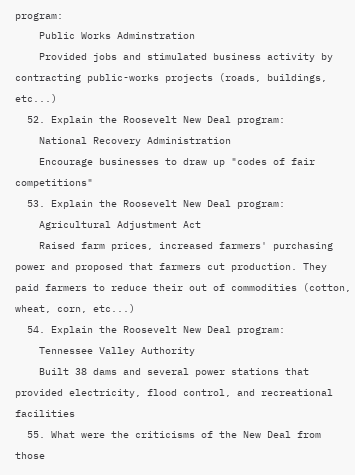program:
    Public Works Adminstration
    Provided jobs and stimulated business activity by contracting public-works projects (roads, buildings, etc...)
  52. Explain the Roosevelt New Deal program:
    National Recovery Administration
    Encourage businesses to draw up "codes of fair competitions"
  53. Explain the Roosevelt New Deal program:
    Agricultural Adjustment Act
    Raised farm prices, increased farmers' purchasing power and proposed that farmers cut production. They paid farmers to reduce their out of commodities (cotton, wheat, corn, etc...)
  54. Explain the Roosevelt New Deal program:
    Tennessee Valley Authority
    Built 38 dams and several power stations that provided electricity, flood control, and recreational facilities
  55. What were the criticisms of the New Deal from those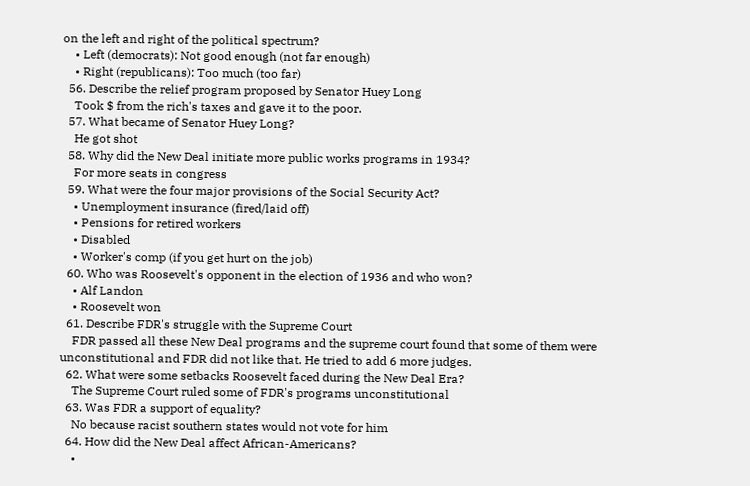on the left and right of the political spectrum?
    • Left (democrats): Not good enough (not far enough)
    • Right (republicans): Too much (too far)
  56. Describe the relief program proposed by Senator Huey Long
    Took $ from the rich's taxes and gave it to the poor.
  57. What became of Senator Huey Long?
    He got shot
  58. Why did the New Deal initiate more public works programs in 1934?
    For more seats in congress
  59. What were the four major provisions of the Social Security Act?
    • Unemployment insurance (fired/laid off)
    • Pensions for retired workers
    • Disabled
    • Worker's comp (if you get hurt on the job)
  60. Who was Roosevelt's opponent in the election of 1936 and who won?
    • Alf Landon
    • Roosevelt won
  61. Describe FDR's struggle with the Supreme Court
    FDR passed all these New Deal programs and the supreme court found that some of them were unconstitutional and FDR did not like that. He tried to add 6 more judges.
  62. What were some setbacks Roosevelt faced during the New Deal Era?
    The Supreme Court ruled some of FDR's programs unconstitutional
  63. Was FDR a support of equality?
    No because racist southern states would not vote for him
  64. How did the New Deal affect African-Americans?
    •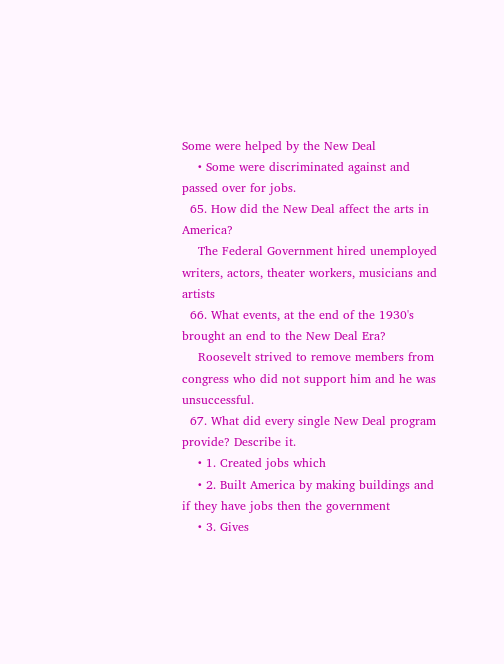Some were helped by the New Deal
    • Some were discriminated against and passed over for jobs.
  65. How did the New Deal affect the arts in America?
    The Federal Government hired unemployed writers, actors, theater workers, musicians and artists
  66. What events, at the end of the 1930's brought an end to the New Deal Era?
    Roosevelt strived to remove members from congress who did not support him and he was unsuccessful.
  67. What did every single New Deal program provide? Describe it.
    • 1. Created jobs which
    • 2. Built America by making buildings and if they have jobs then the government
    • 3. Gives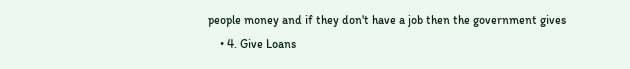people money and if they don't have a job then the government gives
    • 4. Give Loans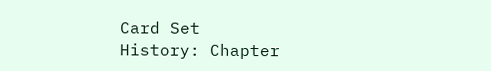Card Set
History: Chapter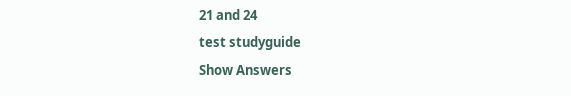21 and 24
test studyguide
Show Answers